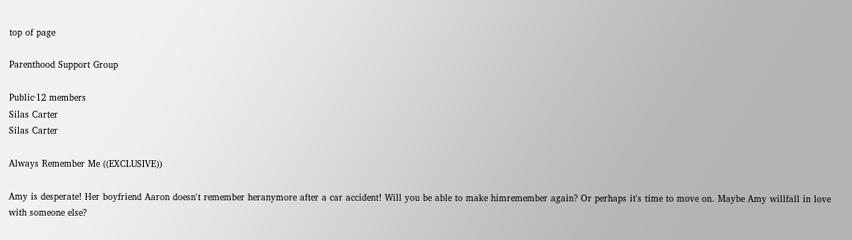top of page

Parenthood Support Group

Public·12 members
Silas Carter
Silas Carter

Always Remember Me ((EXCLUSIVE))

Amy is desperate! Her boyfriend Aaron doesn't remember heranymore after a car accident! Will you be able to make himremember again? Or perhaps it's time to move on. Maybe Amy willfall in love with someone else?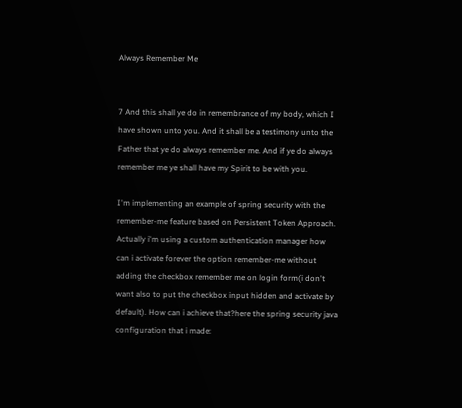Always Remember Me


7 And this shall ye do in remembrance of my body, which I have shown unto you. And it shall be a testimony unto the Father that ye do always remember me. And if ye do always remember me ye shall have my Spirit to be with you.

I'm implementing an example of spring security with the remember-me feature based on Persistent Token Approach. Actually i'm using a custom authentication manager how can i activate forever the option remember-me without adding the checkbox remember me on login form(i don't want also to put the checkbox input hidden and activate by default). How can i achieve that?here the spring security java configuration that i made: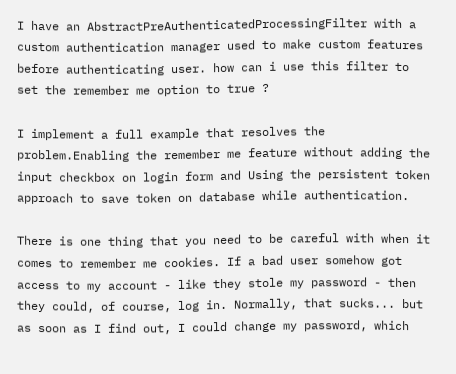I have an AbstractPreAuthenticatedProcessingFilter with a custom authentication manager used to make custom features before authenticating user. how can i use this filter to set the remember me option to true ?

I implement a full example that resolves the problem.Enabling the remember me feature without adding the input checkbox on login form and Using the persistent token approach to save token on database while authentication.

There is one thing that you need to be careful with when it comes to remember me cookies. If a bad user somehow got access to my account - like they stole my password - then they could, of course, log in. Normally, that sucks... but as soon as I find out, I could change my password, which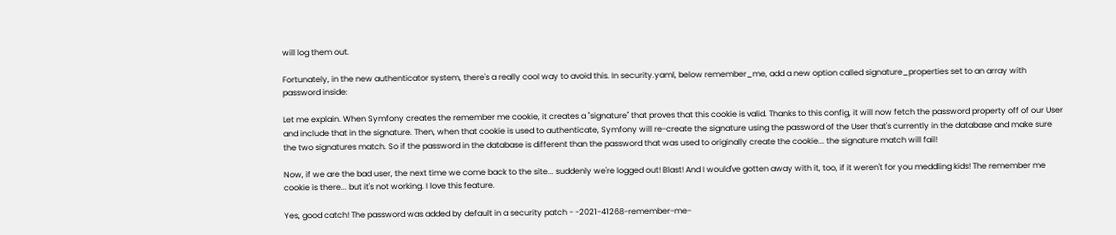will log them out.

Fortunately, in the new authenticator system, there's a really cool way to avoid this. In security.yaml, below remember_me, add a new option called signature_properties set to an array with password inside:

Let me explain. When Symfony creates the remember me cookie, it creates a "signature" that proves that this cookie is valid. Thanks to this config, it will now fetch the password property off of our User and include that in the signature. Then, when that cookie is used to authenticate, Symfony will re-create the signature using the password of the User that's currently in the database and make sure the two signatures match. So if the password in the database is different than the password that was used to originally create the cookie... the signature match will fail!

Now, if we are the bad user, the next time we come back to the site... suddenly we're logged out! Blast! And I would've gotten away with it, too, if it weren't for you meddling kids! The remember me cookie is there... but it's not working. I love this feature.

Yes, good catch! The password was added by default in a security patch - -2021-41268-remember-me-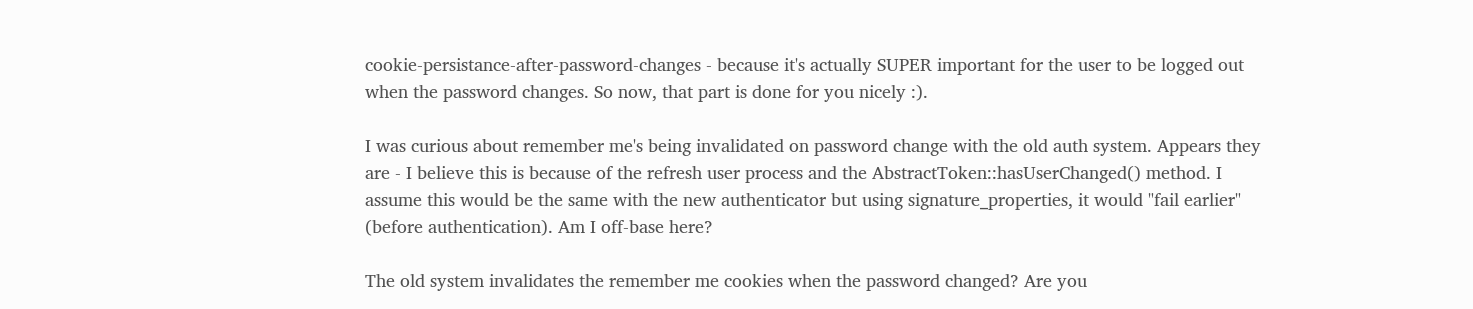cookie-persistance-after-password-changes - because it's actually SUPER important for the user to be logged out when the password changes. So now, that part is done for you nicely :).

I was curious about remember me's being invalidated on password change with the old auth system. Appears they are - I believe this is because of the refresh user process and the AbstractToken::hasUserChanged() method. I assume this would be the same with the new authenticator but using signature_properties, it would "fail earlier" (before authentication). Am I off-base here?

The old system invalidates the remember me cookies when the password changed? Are you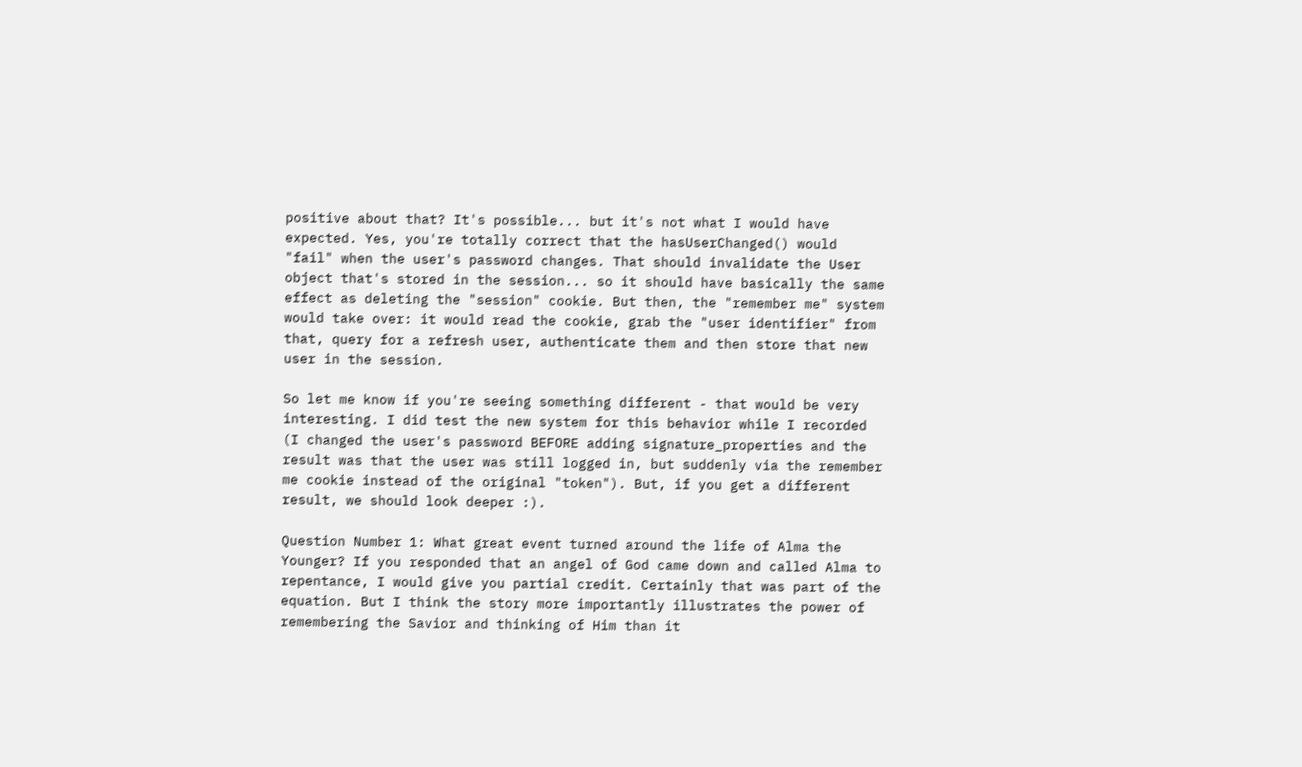positive about that? It's possible... but it's not what I would have expected. Yes, you're totally correct that the hasUserChanged() would "fail" when the user's password changes. That should invalidate the User object that's stored in the session... so it should have basically the same effect as deleting the "session" cookie. But then, the "remember me" system would take over: it would read the cookie, grab the "user identifier" from that, query for a refresh user, authenticate them and then store that new user in the session.

So let me know if you're seeing something different - that would be very interesting. I did test the new system for this behavior while I recorded (I changed the user's password BEFORE adding signature_properties and the result was that the user was still logged in, but suddenly via the remember me cookie instead of the original "token"). But, if you get a different result, we should look deeper :).

Question Number 1: What great event turned around the life of Alma the Younger? If you responded that an angel of God came down and called Alma to repentance, I would give you partial credit. Certainly that was part of the equation. But I think the story more importantly illustrates the power of remembering the Savior and thinking of Him than it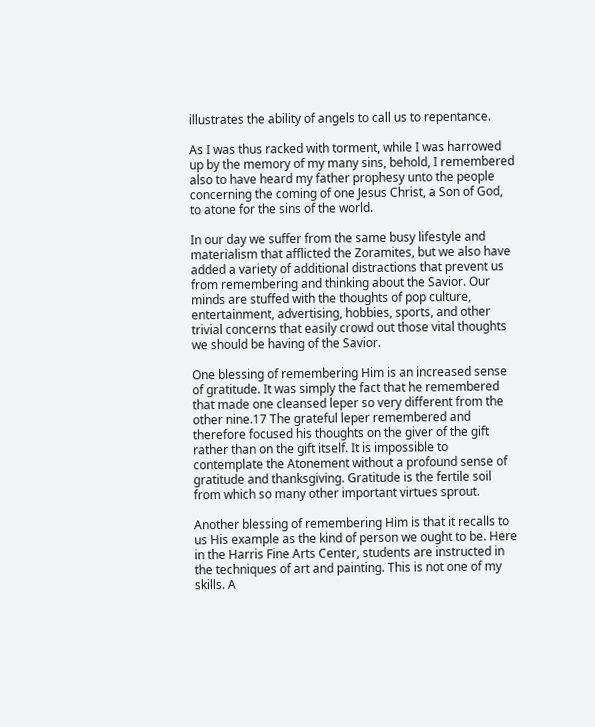illustrates the ability of angels to call us to repentance.

As I was thus racked with torment, while I was harrowed up by the memory of my many sins, behold, I remembered also to have heard my father prophesy unto the people concerning the coming of one Jesus Christ, a Son of God, to atone for the sins of the world.

In our day we suffer from the same busy lifestyle and materialism that afflicted the Zoramites, but we also have added a variety of additional distractions that prevent us from remembering and thinking about the Savior. Our minds are stuffed with the thoughts of pop culture, entertainment, advertising, hobbies, sports, and other trivial concerns that easily crowd out those vital thoughts we should be having of the Savior.

One blessing of remembering Him is an increased sense of gratitude. It was simply the fact that he remembered that made one cleansed leper so very different from the other nine.17 The grateful leper remembered and therefore focused his thoughts on the giver of the gift rather than on the gift itself. It is impossible to contemplate the Atonement without a profound sense of gratitude and thanksgiving. Gratitude is the fertile soil from which so many other important virtues sprout.

Another blessing of remembering Him is that it recalls to us His example as the kind of person we ought to be. Here in the Harris Fine Arts Center, students are instructed in the techniques of art and painting. This is not one of my skills. A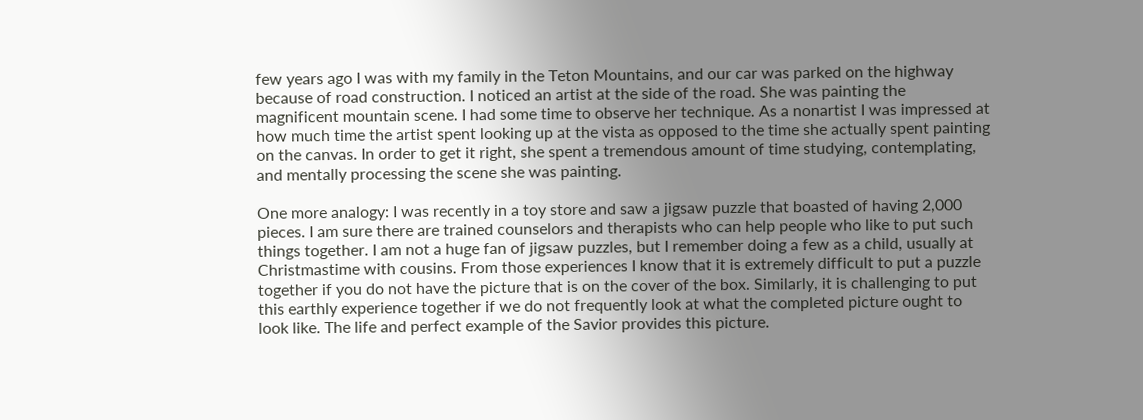few years ago I was with my family in the Teton Mountains, and our car was parked on the highway because of road construction. I noticed an artist at the side of the road. She was painting the magnificent mountain scene. I had some time to observe her technique. As a nonartist I was impressed at how much time the artist spent looking up at the vista as opposed to the time she actually spent painting on the canvas. In order to get it right, she spent a tremendous amount of time studying, contemplating, and mentally processing the scene she was painting.

One more analogy: I was recently in a toy store and saw a jigsaw puzzle that boasted of having 2,000 pieces. I am sure there are trained counselors and therapists who can help people who like to put such things together. I am not a huge fan of jigsaw puzzles, but I remember doing a few as a child, usually at Christmastime with cousins. From those experiences I know that it is extremely difficult to put a puzzle together if you do not have the picture that is on the cover of the box. Similarly, it is challenging to put this earthly experience together if we do not frequently look at what the completed picture ought to look like. The life and perfect example of the Savior provides this picture.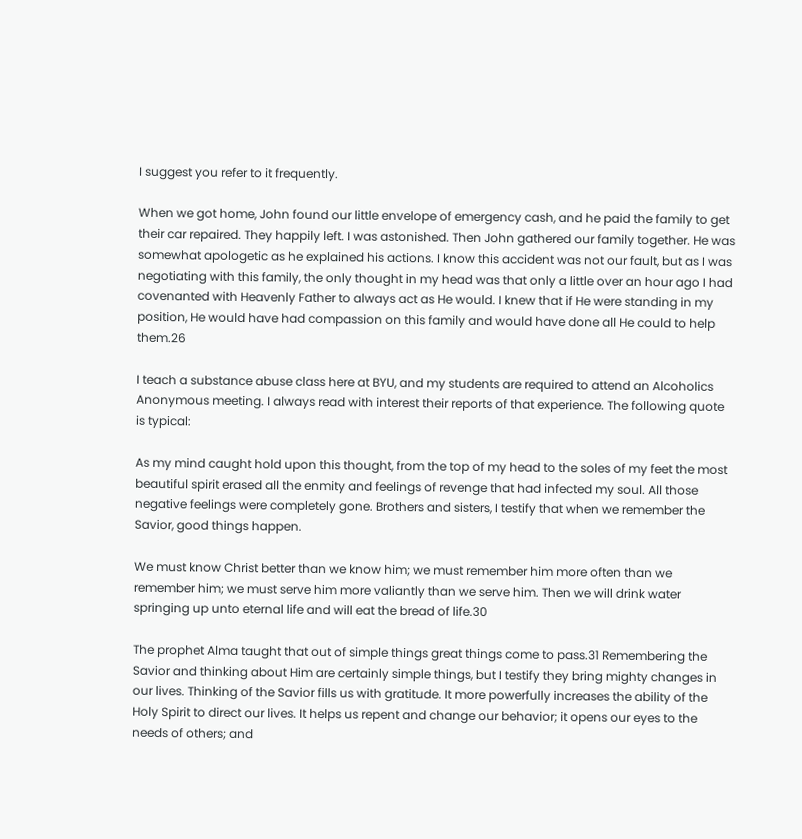I suggest you refer to it frequently.

When we got home, John found our little envelope of emergency cash, and he paid the family to get their car repaired. They happily left. I was astonished. Then John gathered our family together. He was somewhat apologetic as he explained his actions. I know this accident was not our fault, but as I was negotiating with this family, the only thought in my head was that only a little over an hour ago I had covenanted with Heavenly Father to always act as He would. I knew that if He were standing in my position, He would have had compassion on this family and would have done all He could to help them.26

I teach a substance abuse class here at BYU, and my students are required to attend an Alcoholics Anonymous meeting. I always read with interest their reports of that experience. The following quote is typical:

As my mind caught hold upon this thought, from the top of my head to the soles of my feet the most beautiful spirit erased all the enmity and feelings of revenge that had infected my soul. All those negative feelings were completely gone. Brothers and sisters, I testify that when we remember the Savior, good things happen.

We must know Christ better than we know him; we must remember him more often than we remember him; we must serve him more valiantly than we serve him. Then we will drink water springing up unto eternal life and will eat the bread of life.30

The prophet Alma taught that out of simple things great things come to pass.31 Remembering the Savior and thinking about Him are certainly simple things, but I testify they bring mighty changes in our lives. Thinking of the Savior fills us with gratitude. It more powerfully increases the ability of the Holy Spirit to direct our lives. It helps us repent and change our behavior; it opens our eyes to the needs of others; and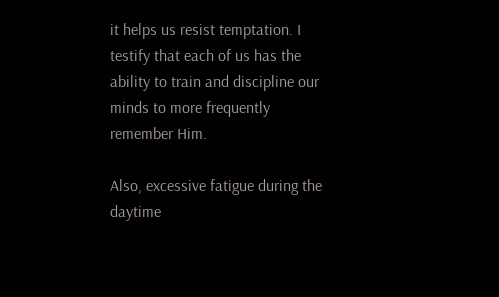it helps us resist temptation. I testify that each of us has the ability to train and discipline our minds to more frequently remember Him.

Also, excessive fatigue during the daytime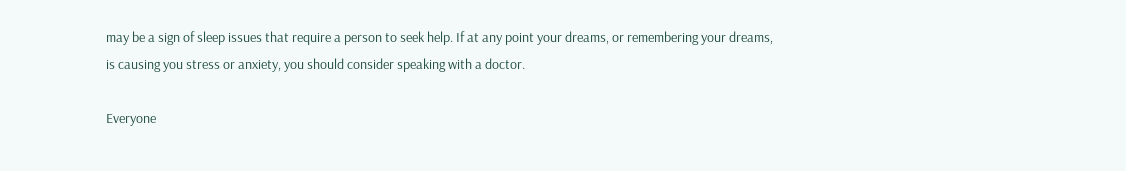may be a sign of sleep issues that require a person to seek help. If at any point your dreams, or remembering your dreams, is causing you stress or anxiety, you should consider speaking with a doctor.

Everyone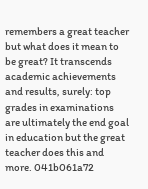remembers a great teacher but what does it mean to be great? It transcends academic achievements and results, surely: top grades in examinations are ultimately the end goal in education but the great teacher does this and more. 041b061a72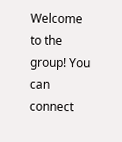Welcome to the group! You can connect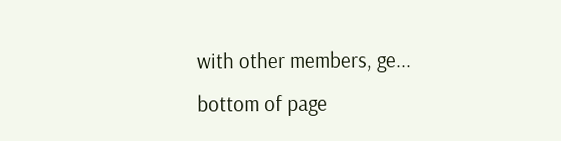with other members, ge...
bottom of page